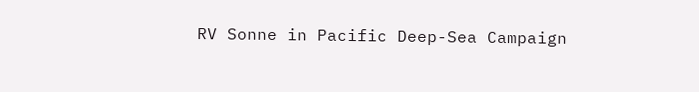RV Sonne in Pacific Deep-Sea Campaign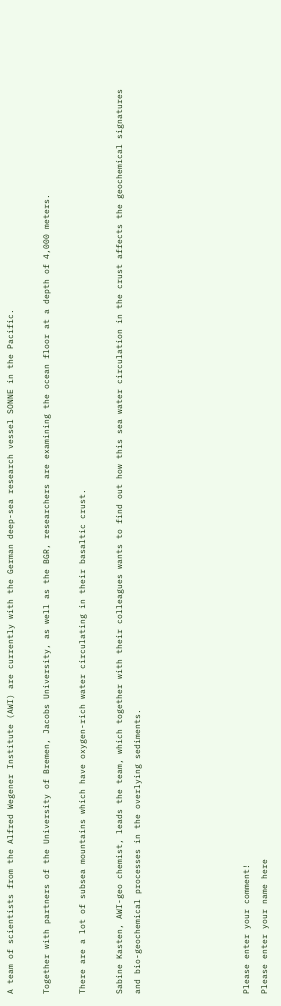A team of scientists from the Alfred Wegener Institute (AWI) are currently with the German deep-sea research vessel SONNE in the Pacific.

Together with partners of the University of Bremen, Jacobs University, as well as the BGR, researchers are examining the ocean floor at a depth of 4,000 meters.

There are a lot of subsea mountains which have oxygen-rich water circulating in their basaltic crust.

Sabine Kasten, AWI-geo chemist, leads the team, which together with their colleagues wants to find out how this sea water circulation in the crust affects the geochemical signatures and bio-geochemical processes in the overlying sediments.





Please enter your comment!
Please enter your name here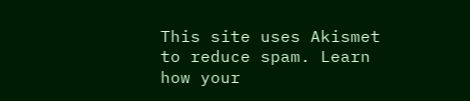This site uses Akismet to reduce spam. Learn how your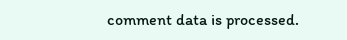comment data is processed.